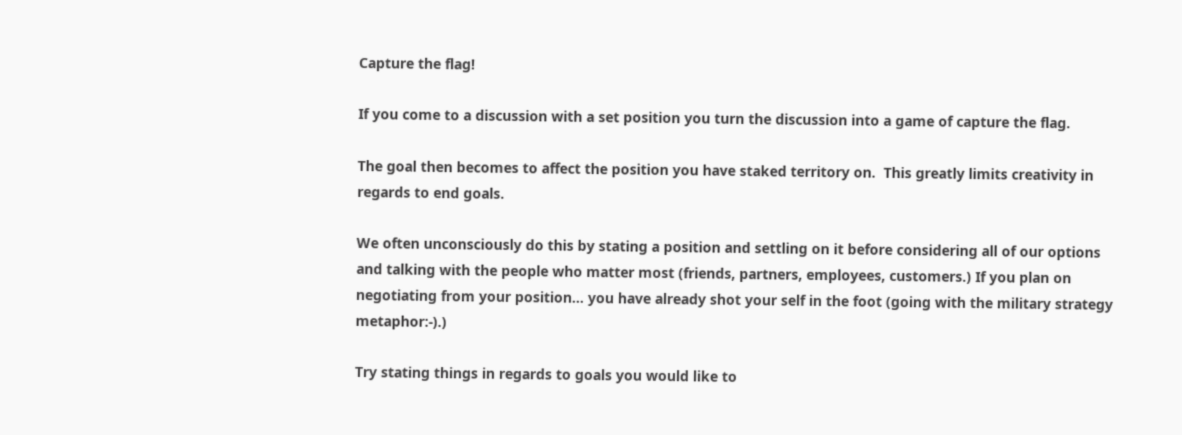Capture the flag!

If you come to a discussion with a set position you turn the discussion into a game of capture the flag.

The goal then becomes to affect the position you have staked territory on.  This greatly limits creativity in regards to end goals.

We often unconsciously do this by stating a position and settling on it before considering all of our options and talking with the people who matter most (friends, partners, employees, customers.) If you plan on negotiating from your position… you have already shot your self in the foot (going with the military strategy metaphor:-).)

Try stating things in regards to goals you would like to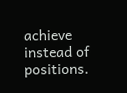achieve instead of positions.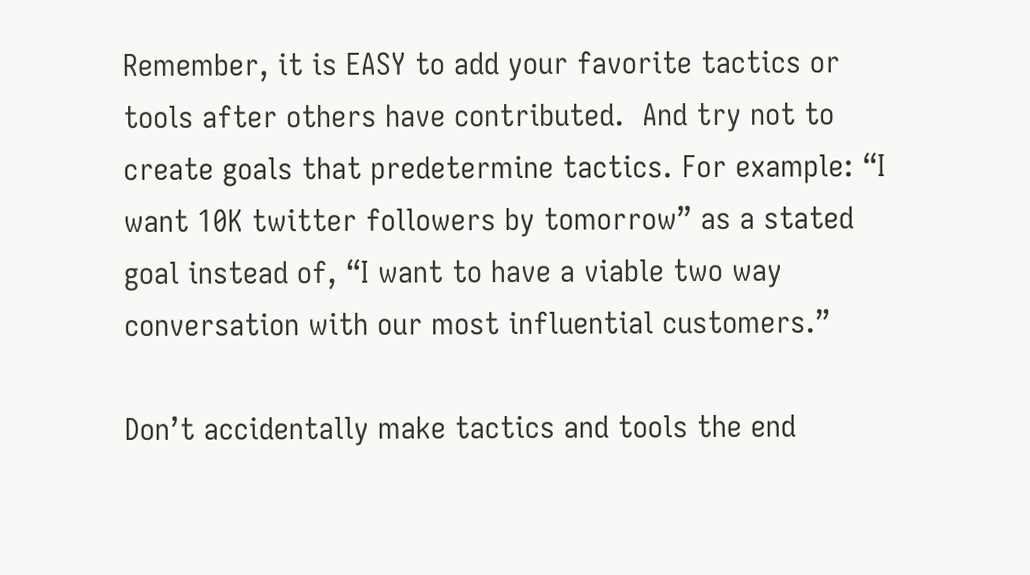Remember, it is EASY to add your favorite tactics or tools after others have contributed.  And try not to create goals that predetermine tactics. For example: “I want 10K twitter followers by tomorrow” as a stated goal instead of, “I want to have a viable two way conversation with our most influential customers.”

Don’t accidentally make tactics and tools the end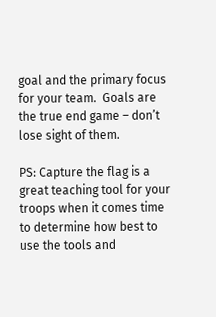goal and the primary focus for your team.  Goals are the true end game – don’t lose sight of them.

PS: Capture the flag is a great teaching tool for your troops when it comes time to determine how best to use the tools and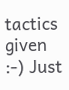tactics given :-) Just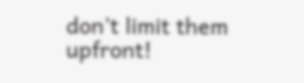don’t limit them upfront!